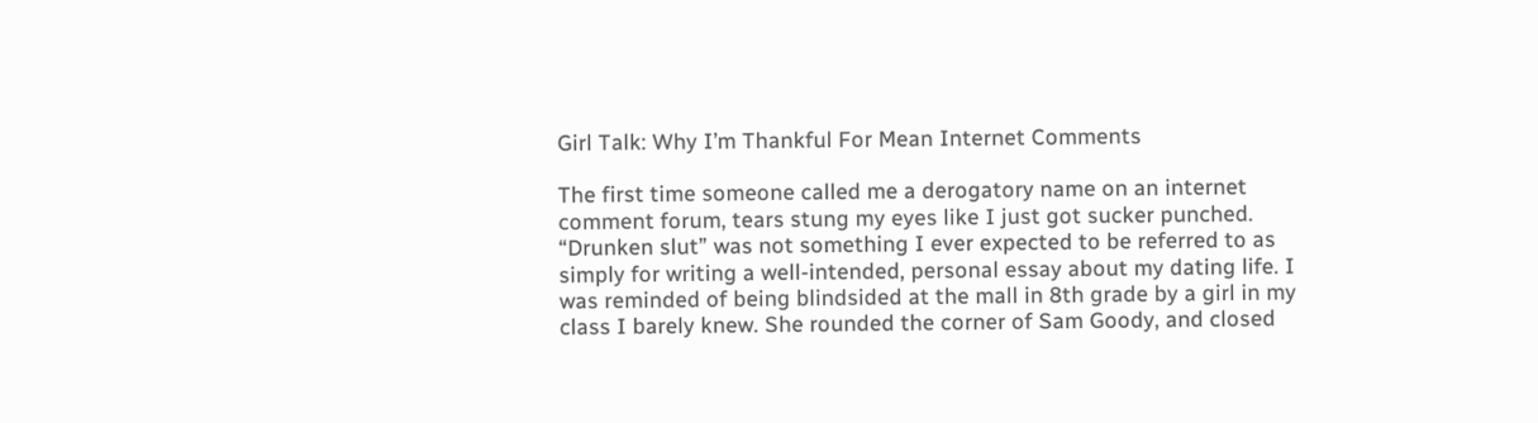Girl Talk: Why I’m Thankful For Mean Internet Comments

The first time someone called me a derogatory name on an internet comment forum, tears stung my eyes like I just got sucker punched. “Drunken slut” was not something I ever expected to be referred to as simply for writing a well-intended, personal essay about my dating life. I was reminded of being blindsided at the mall in 8th grade by a girl in my class I barely knew. She rounded the corner of Sam Goody, and closed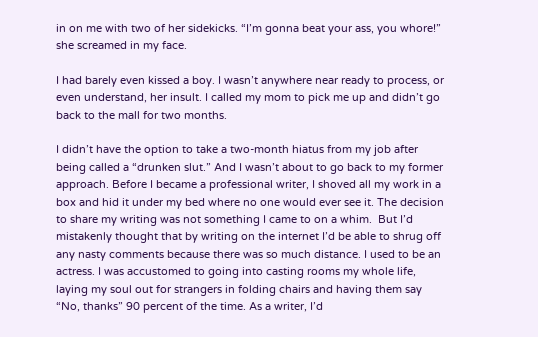in on me with two of her sidekicks. “I’m gonna beat your ass, you whore!” she screamed in my face.

I had barely even kissed a boy. I wasn’t anywhere near ready to process, or even understand, her insult. I called my mom to pick me up and didn’t go back to the mall for two months.

I didn’t have the option to take a two-month hiatus from my job after being called a “drunken slut.” And I wasn’t about to go back to my former approach. Before I became a professional writer, I shoved all my work in a box and hid it under my bed where no one would ever see it. The decision to share my writing was not something I came to on a whim.  But I’d mistakenly thought that by writing on the internet I’d be able to shrug off any nasty comments because there was so much distance. I used to be an actress. I was accustomed to going into casting rooms my whole life, laying my soul out for strangers in folding chairs and having them say “No, thanks” 90 percent of the time. As a writer, I’d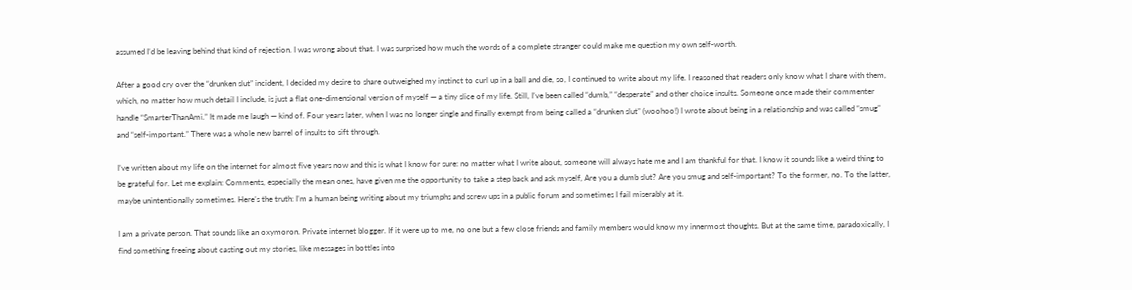assumed I’d be leaving behind that kind of rejection. I was wrong about that. I was surprised how much the words of a complete stranger could make me question my own self-worth.

After a good cry over the “drunken slut” incident, I decided my desire to share outweighed my instinct to curl up in a ball and die, so, I continued to write about my life. I reasoned that readers only know what I share with them, which, no matter how much detail I include, is just a flat one-dimensional version of myself — a tiny slice of my life. Still, I’ve been called “dumb,” “desperate” and other choice insults. Someone once made their commenter handle “SmarterThanAmi.” It made me laugh — kind of. Four years later, when I was no longer single and finally exempt from being called a “drunken slut” (woohoo!) I wrote about being in a relationship and was called “smug” and “self-important.” There was a whole new barrel of insults to sift through.

I’ve written about my life on the internet for almost five years now and this is what I know for sure: no matter what I write about, someone will always hate me and I am thankful for that. I know it sounds like a weird thing to be grateful for. Let me explain: Comments, especially the mean ones, have given me the opportunity to take a step back and ask myself, Are you a dumb slut? Are you smug and self-important? To the former, no. To the latter, maybe unintentionally sometimes. Here’s the truth: I’m a human being writing about my triumphs and screw ups in a public forum and sometimes I fail miserably at it.

I am a private person. That sounds like an oxymoron. Private internet blogger. If it were up to me, no one but a few close friends and family members would know my innermost thoughts. But at the same time, paradoxically, I find something freeing about casting out my stories, like messages in bottles into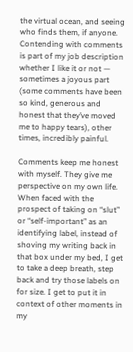the virtual ocean, and seeing who finds them, if anyone. Contending with comments is part of my job description whether I like it or not — sometimes a joyous part (some comments have been so kind, generous and honest that they’ve moved me to happy tears), other times, incredibly painful.

Comments keep me honest with myself. They give me perspective on my own life. When faced with the prospect of taking on “slut” or “self-important” as an identifying label, instead of shoving my writing back in that box under my bed, I get to take a deep breath, step back and try those labels on for size. I get to put it in context of other moments in my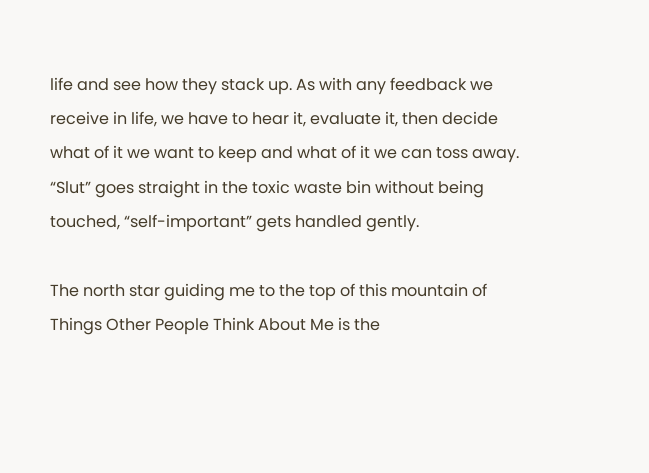life and see how they stack up. As with any feedback we receive in life, we have to hear it, evaluate it, then decide what of it we want to keep and what of it we can toss away. “Slut” goes straight in the toxic waste bin without being touched, “self-important” gets handled gently.

The north star guiding me to the top of this mountain of Things Other People Think About Me is the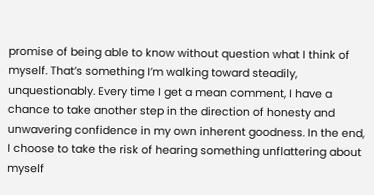promise of being able to know without question what I think of myself. That’s something I’m walking toward steadily, unquestionably. Every time I get a mean comment, I have a chance to take another step in the direction of honesty and unwavering confidence in my own inherent goodness. In the end, I choose to take the risk of hearing something unflattering about myself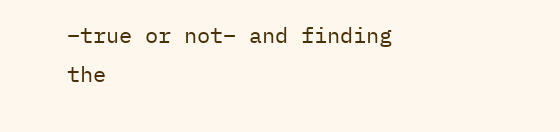–true or not– and finding the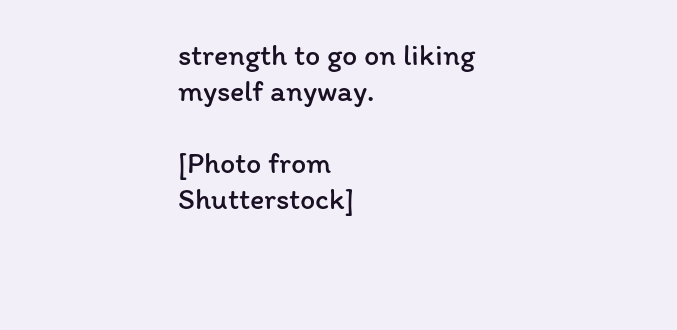strength to go on liking myself anyway.

[Photo from Shutterstock]